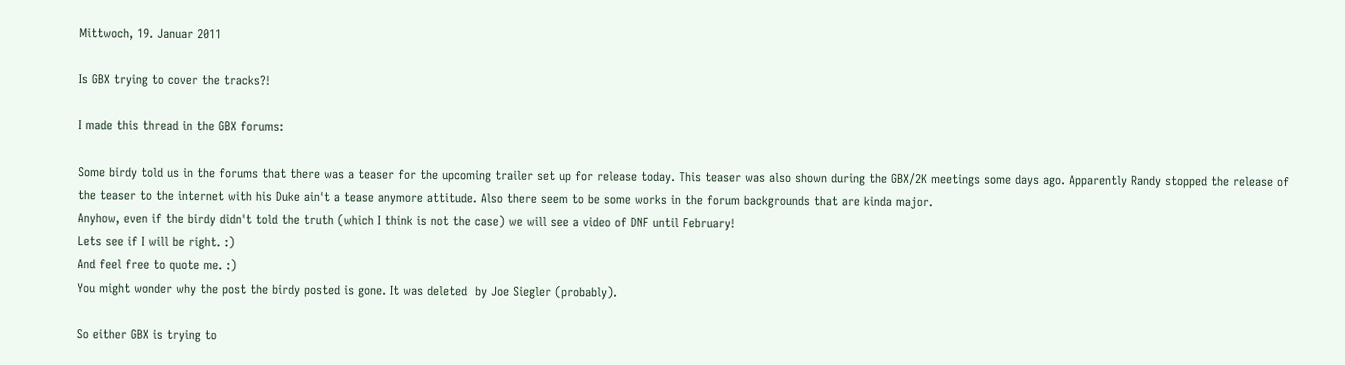Mittwoch, 19. Januar 2011

Is GBX trying to cover the tracks?!

I made this thread in the GBX forums:

Some birdy told us in the forums that there was a teaser for the upcoming trailer set up for release today. This teaser was also shown during the GBX/2K meetings some days ago. Apparently Randy stopped the release of the teaser to the internet with his Duke ain't a tease anymore attitude. Also there seem to be some works in the forum backgrounds that are kinda major.
Anyhow, even if the birdy didn't told the truth (which I think is not the case) we will see a video of DNF until February!
Lets see if I will be right. :)
And feel free to quote me. :)
You might wonder why the post the birdy posted is gone. It was deleted  by Joe Siegler (probably).

So either GBX is trying to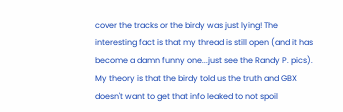cover the tracks or the birdy was just lying! The interesting fact is that my thread is still open (and it has become a damn funny one...just see the Randy P. pics).
My theory is that the birdy told us the truth and GBX doesn't want to get that info leaked to not spoil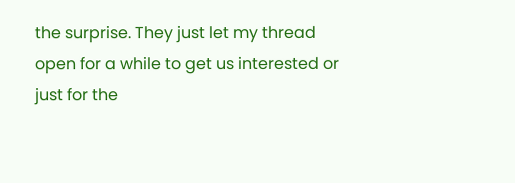the surprise. They just let my thread open for a while to get us interested or just for the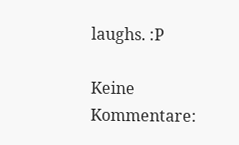laughs. :P

Keine Kommentare: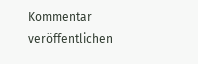Kommentar veröffentlichen